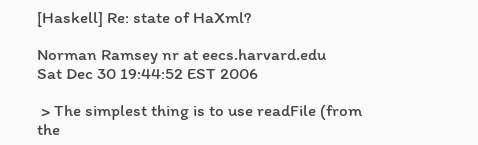[Haskell] Re: state of HaXml?

Norman Ramsey nr at eecs.harvard.edu
Sat Dec 30 19:44:52 EST 2006

 > The simplest thing is to use readFile (from the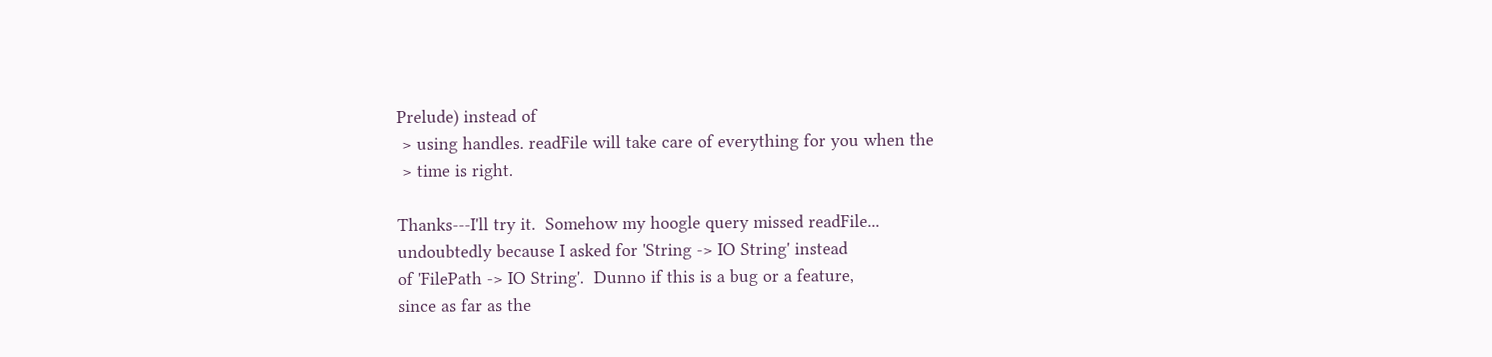Prelude) instead of
 > using handles. readFile will take care of everything for you when the
 > time is right.

Thanks---I'll try it.  Somehow my hoogle query missed readFile...
undoubtedly because I asked for 'String -> IO String' instead
of 'FilePath -> IO String'.  Dunno if this is a bug or a feature,
since as far as the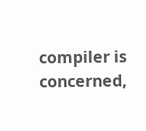compiler is concerned,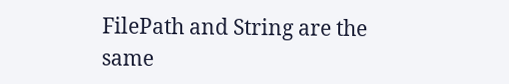FilePath and String are the
same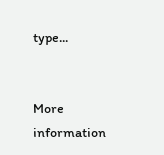type...


More information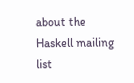about the Haskell mailing list